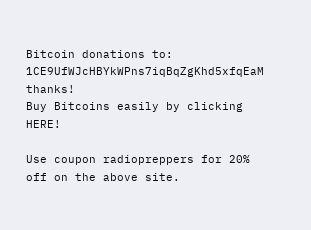Bitcoin donations to: 1CE9UfWJcHBYkWPns7iqBqZgKhd5xfqEaM thanks!
Buy Bitcoins easily by clicking HERE!

Use coupon radiopreppers for 20% off on the above site.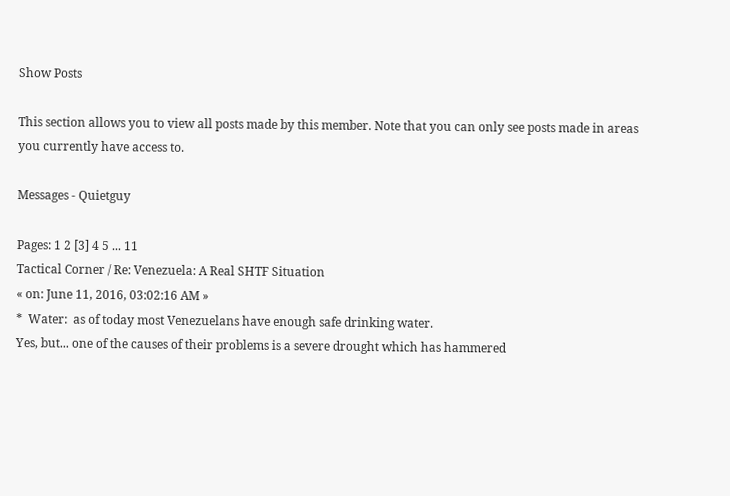Show Posts

This section allows you to view all posts made by this member. Note that you can only see posts made in areas you currently have access to.

Messages - Quietguy

Pages: 1 2 [3] 4 5 ... 11
Tactical Corner / Re: Venezuela: A Real SHTF Situation
« on: June 11, 2016, 03:02:16 AM »
*  Water:  as of today most Venezuelans have enough safe drinking water.
Yes, but... one of the causes of their problems is a severe drought which has hammered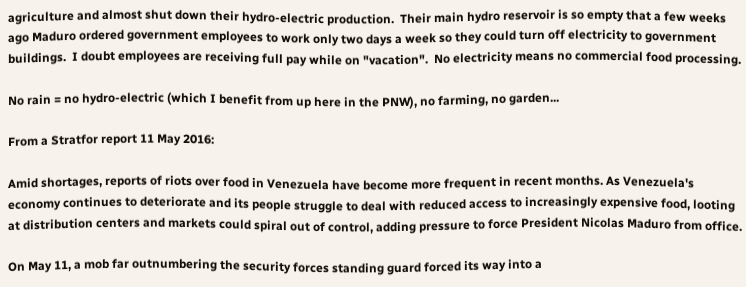agriculture and almost shut down their hydro-electric production.  Their main hydro reservoir is so empty that a few weeks ago Maduro ordered government employees to work only two days a week so they could turn off electricity to government buildings.  I doubt employees are receiving full pay while on "vacation".  No electricity means no commercial food processing.

No rain = no hydro-electric (which I benefit from up here in the PNW), no farming, no garden...

From a Stratfor report 11 May 2016:

Amid shortages, reports of riots over food in Venezuela have become more frequent in recent months. As Venezuela's economy continues to deteriorate and its people struggle to deal with reduced access to increasingly expensive food, looting at distribution centers and markets could spiral out of control, adding pressure to force President Nicolas Maduro from office.

On May 11, a mob far outnumbering the security forces standing guard forced its way into a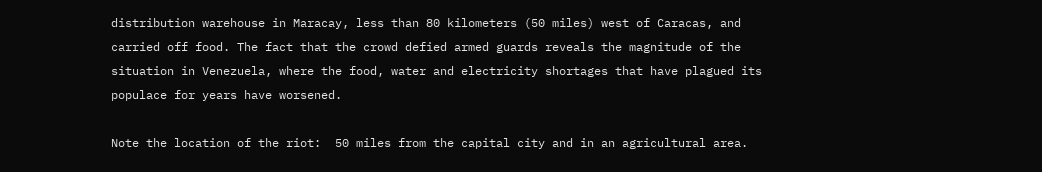distribution warehouse in Maracay, less than 80 kilometers (50 miles) west of Caracas, and carried off food. The fact that the crowd defied armed guards reveals the magnitude of the situation in Venezuela, where the food, water and electricity shortages that have plagued its populace for years have worsened.

Note the location of the riot:  50 miles from the capital city and in an agricultural area.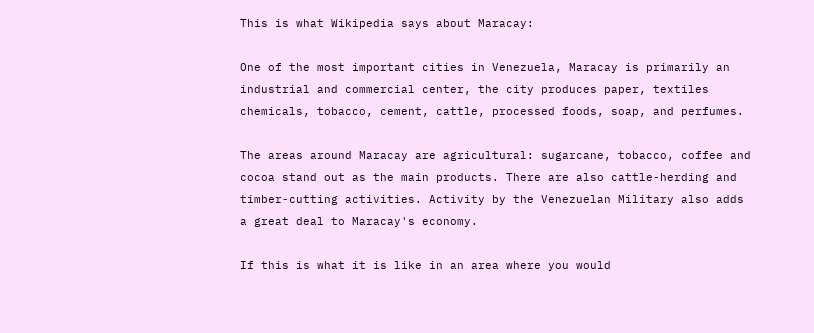This is what Wikipedia says about Maracay:

One of the most important cities in Venezuela, Maracay is primarily an industrial and commercial center, the city produces paper, textiles chemicals, tobacco, cement, cattle, processed foods, soap, and perfumes.

The areas around Maracay are agricultural: sugarcane, tobacco, coffee and cocoa stand out as the main products. There are also cattle-herding and timber-cutting activities. Activity by the Venezuelan Military also adds a great deal to Maracay's economy.

If this is what it is like in an area where you would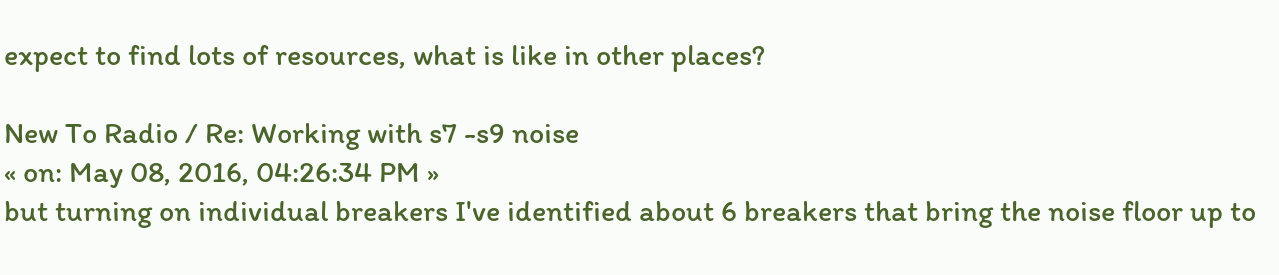expect to find lots of resources, what is like in other places?

New To Radio / Re: Working with s7 -s9 noise
« on: May 08, 2016, 04:26:34 PM »
but turning on individual breakers I've identified about 6 breakers that bring the noise floor up to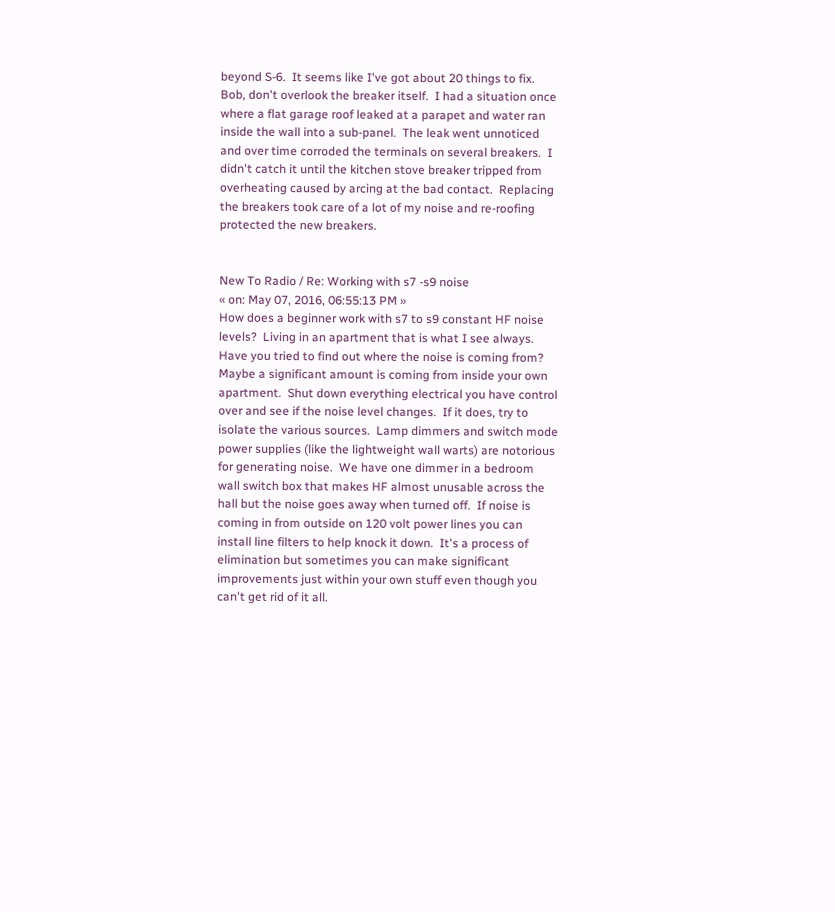beyond S-6.  It seems like I've got about 20 things to fix.
Bob, don't overlook the breaker itself.  I had a situation once where a flat garage roof leaked at a parapet and water ran inside the wall into a sub-panel.  The leak went unnoticed and over time corroded the terminals on several breakers.  I didn't catch it until the kitchen stove breaker tripped from overheating caused by arcing at the bad contact.  Replacing the breakers took care of a lot of my noise and re-roofing protected the new breakers.


New To Radio / Re: Working with s7 -s9 noise
« on: May 07, 2016, 06:55:13 PM »
How does a beginner work with s7 to s9 constant HF noise levels?  Living in an apartment that is what I see always.
Have you tried to find out where the noise is coming from?  Maybe a significant amount is coming from inside your own apartment.  Shut down everything electrical you have control over and see if the noise level changes.  If it does, try to isolate the various sources.  Lamp dimmers and switch mode power supplies (like the lightweight wall warts) are notorious for generating noise.  We have one dimmer in a bedroom wall switch box that makes HF almost unusable across the hall but the noise goes away when turned off.  If noise is coming in from outside on 120 volt power lines you can install line filters to help knock it down.  It's a process of elimination but sometimes you can make significant improvements just within your own stuff even though you can't get rid of it all.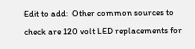Edit to add:  Other common sources to check are 120 volt LED replacements for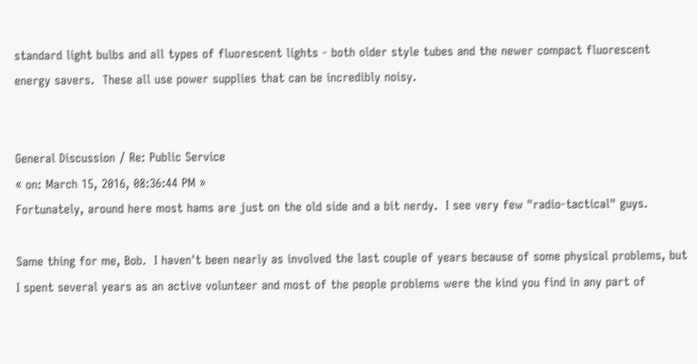standard light bulbs and all types of fluorescent lights - both older style tubes and the newer compact fluorescent energy savers.  These all use power supplies that can be incredibly noisy.


General Discussion / Re: Public Service
« on: March 15, 2016, 08:36:44 PM »
Fortunately, around here most hams are just on the old side and a bit nerdy.  I see very few "radio-tactical" guys.

Same thing for me, Bob.  I haven't been nearly as involved the last couple of years because of some physical problems, but I spent several years as an active volunteer and most of the people problems were the kind you find in any part of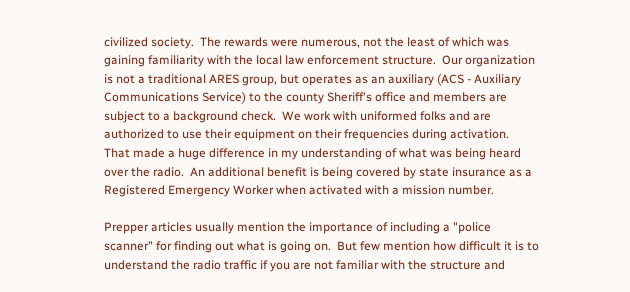civilized society.  The rewards were numerous, not the least of which was gaining familiarity with the local law enforcement structure.  Our organization is not a traditional ARES group, but operates as an auxiliary (ACS - Auxiliary Communications Service) to the county Sheriff's office and members are subject to a background check.  We work with uniformed folks and are authorized to use their equipment on their frequencies during activation.  That made a huge difference in my understanding of what was being heard over the radio.  An additional benefit is being covered by state insurance as a Registered Emergency Worker when activated with a mission number.

Prepper articles usually mention the importance of including a "police scanner" for finding out what is going on.  But few mention how difficult it is to understand the radio traffic if you are not familiar with the structure and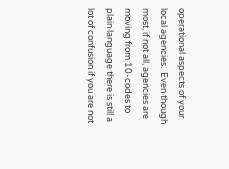operational aspects of your local agencies.  Even though most, if not all, agencies are moving from 10-codes to plain language there is still a lot of confusion if you are not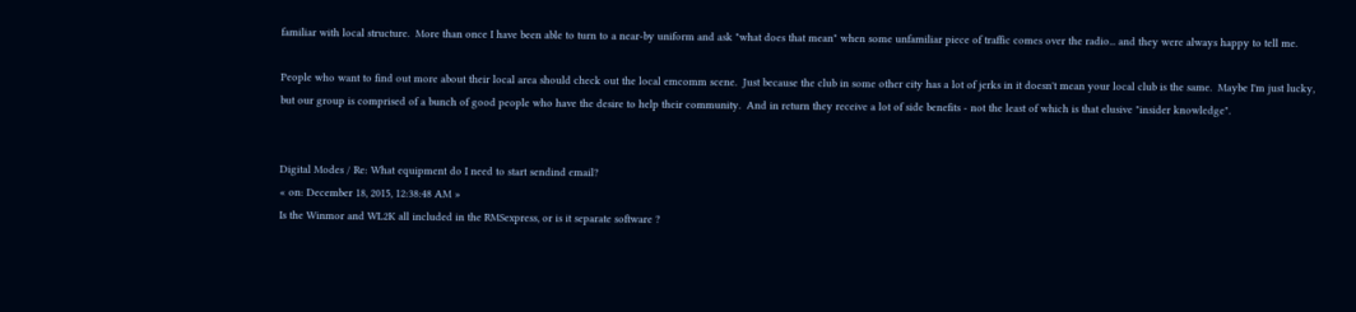familiar with local structure.  More than once I have been able to turn to a near-by uniform and ask "what does that mean" when some unfamiliar piece of traffic comes over the radio... and they were always happy to tell me.

People who want to find out more about their local area should check out the local emcomm scene.  Just because the club in some other city has a lot of jerks in it doesn't mean your local club is the same.  Maybe I'm just lucky, but our group is comprised of a bunch of good people who have the desire to help their community.  And in return they receive a lot of side benefits - not the least of which is that elusive "insider knowledge".


Digital Modes / Re: What equipment do I need to start sendind email?
« on: December 18, 2015, 12:38:48 AM »
Is the Winmor and WL2K all included in the RMSexpress, or is it separate software ?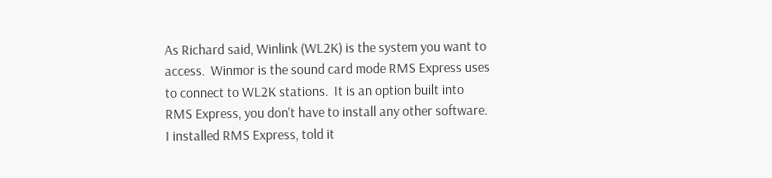As Richard said, Winlink (WL2K) is the system you want to access.  Winmor is the sound card mode RMS Express uses to connect to WL2K stations.  It is an option built into RMS Express, you don't have to install any other software.  I installed RMS Express, told it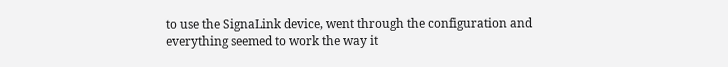to use the SignaLink device, went through the configuration and everything seemed to work the way it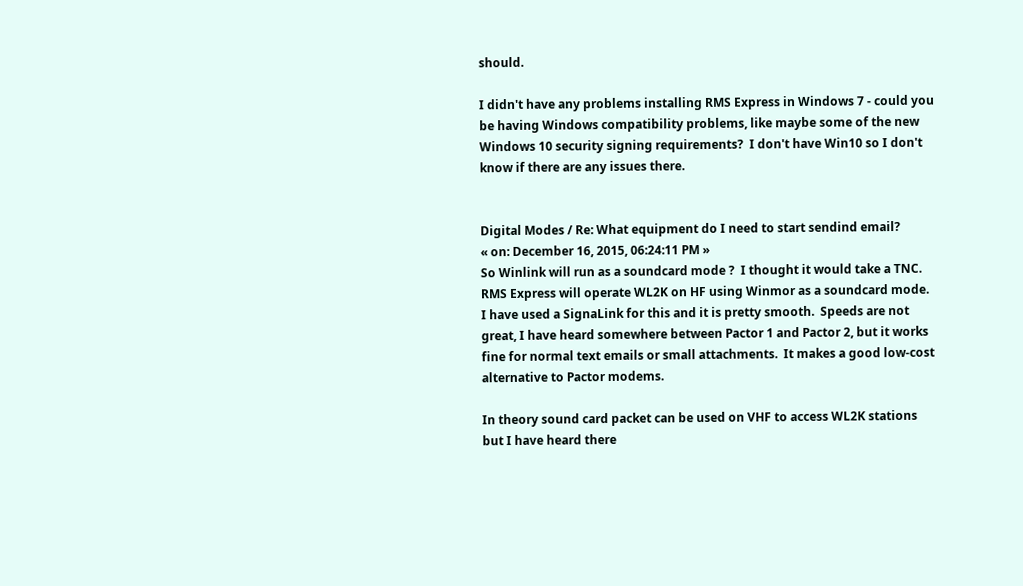should.

I didn't have any problems installing RMS Express in Windows 7 - could you be having Windows compatibility problems, like maybe some of the new Windows 10 security signing requirements?  I don't have Win10 so I don't know if there are any issues there.


Digital Modes / Re: What equipment do I need to start sendind email?
« on: December 16, 2015, 06:24:11 PM »
So Winlink will run as a soundcard mode ?  I thought it would take a TNC.
RMS Express will operate WL2K on HF using Winmor as a soundcard mode.  I have used a SignaLink for this and it is pretty smooth.  Speeds are not great, I have heard somewhere between Pactor 1 and Pactor 2, but it works fine for normal text emails or small attachments.  It makes a good low-cost alternative to Pactor modems.

In theory sound card packet can be used on VHF to access WL2K stations but I have heard there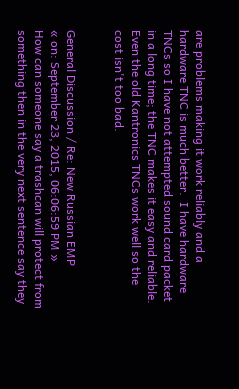are problems making it work reliably and a hardware TNC is much better.  I have hardware TNCs so I have not attempted sound card packet in a long time; the TNC makes it easy and reliable.  Even the old Kantronics TNCs work well so the cost isn't too bad.


General Discussion / Re: New Russian EMP
« on: September 23, 2015, 06:06:59 PM »
How can someone say a trashcan will protect from something then in the very next sentence say they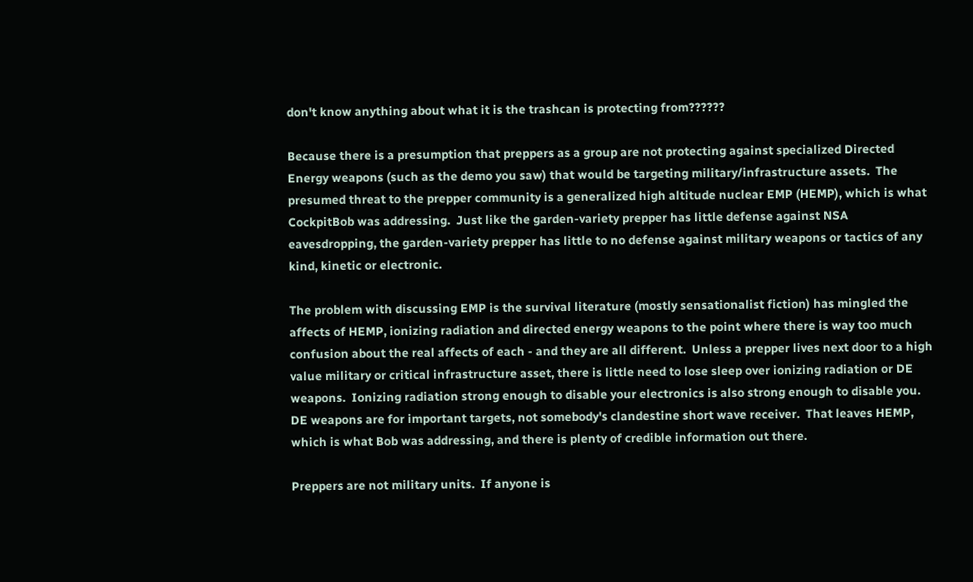don't know anything about what it is the trashcan is protecting from??????

Because there is a presumption that preppers as a group are not protecting against specialized Directed Energy weapons (such as the demo you saw) that would be targeting military/infrastructure assets.  The presumed threat to the prepper community is a generalized high altitude nuclear EMP (HEMP), which is what CockpitBob was addressing.  Just like the garden-variety prepper has little defense against NSA eavesdropping, the garden-variety prepper has little to no defense against military weapons or tactics of any kind, kinetic or electronic.

The problem with discussing EMP is the survival literature (mostly sensationalist fiction) has mingled the affects of HEMP, ionizing radiation and directed energy weapons to the point where there is way too much confusion about the real affects of each - and they are all different.  Unless a prepper lives next door to a high value military or critical infrastructure asset, there is little need to lose sleep over ionizing radiation or DE weapons.  Ionizing radiation strong enough to disable your electronics is also strong enough to disable you.  DE weapons are for important targets, not somebody's clandestine short wave receiver.  That leaves HEMP, which is what Bob was addressing, and there is plenty of credible information out there.

Preppers are not military units.  If anyone is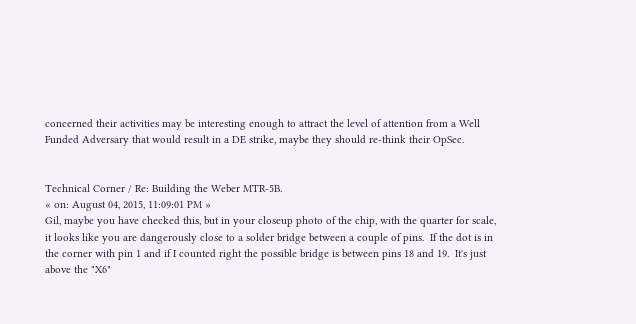concerned their activities may be interesting enough to attract the level of attention from a Well Funded Adversary that would result in a DE strike, maybe they should re-think their OpSec.


Technical Corner / Re: Building the Weber MTR-5B.
« on: August 04, 2015, 11:09:01 PM »
Gil, maybe you have checked this, but in your closeup photo of the chip, with the quarter for scale, it looks like you are dangerously close to a solder bridge between a couple of pins.  If the dot is in the corner with pin 1 and if I counted right the possible bridge is between pins 18 and 19.  It's just above the "X6"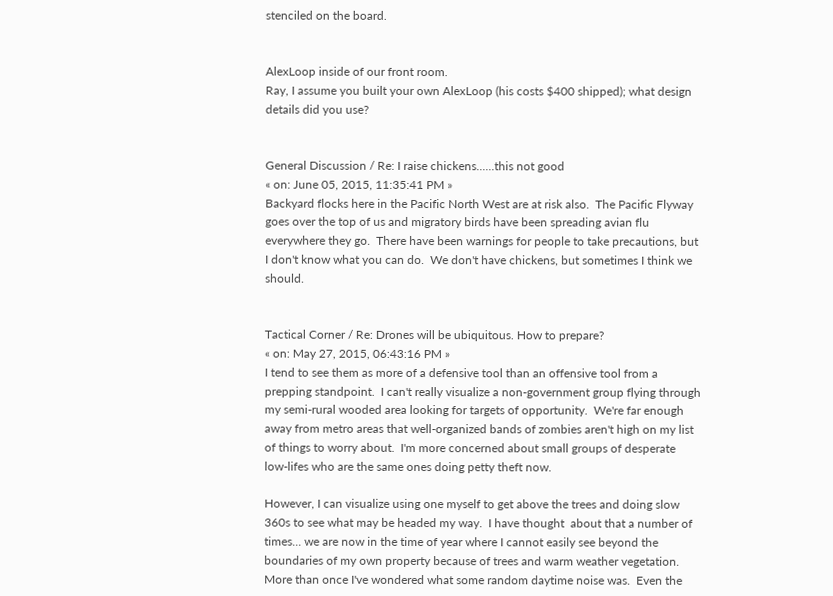stenciled on the board.


AlexLoop inside of our front room.
Ray, I assume you built your own AlexLoop (his costs $400 shipped); what design details did you use?


General Discussion / Re: I raise chickens......this not good
« on: June 05, 2015, 11:35:41 PM »
Backyard flocks here in the Pacific North West are at risk also.  The Pacific Flyway goes over the top of us and migratory birds have been spreading avian flu everywhere they go.  There have been warnings for people to take precautions, but I don't know what you can do.  We don't have chickens, but sometimes I think we should.


Tactical Corner / Re: Drones will be ubiquitous. How to prepare?
« on: May 27, 2015, 06:43:16 PM »
I tend to see them as more of a defensive tool than an offensive tool from a prepping standpoint.  I can't really visualize a non-government group flying through my semi-rural wooded area looking for targets of opportunity.  We're far enough away from metro areas that well-organized bands of zombies aren't high on my list of things to worry about.  I'm more concerned about small groups of desperate low-lifes who are the same ones doing petty theft now.

However, I can visualize using one myself to get above the trees and doing slow 360s to see what may be headed my way.  I have thought  about that a number of times... we are now in the time of year where I cannot easily see beyond the boundaries of my own property because of trees and warm weather vegetation.  More than once I've wondered what some random daytime noise was.  Even the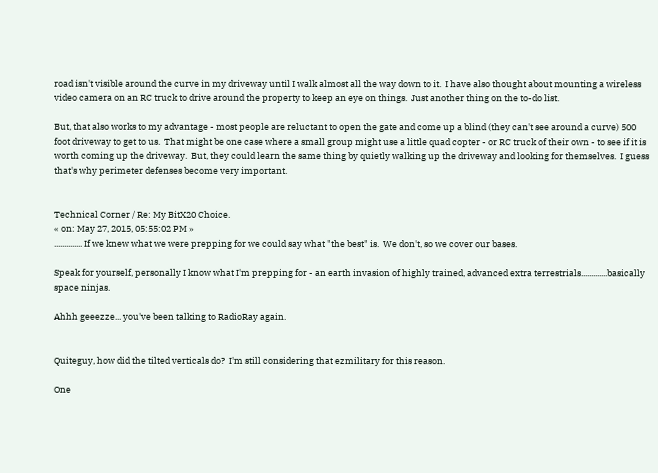road isn't visible around the curve in my driveway until I walk almost all the way down to it.  I have also thought about mounting a wireless video camera on an RC truck to drive around the property to keep an eye on things.  Just another thing on the to-do list.

But, that also works to my advantage - most people are reluctant to open the gate and come up a blind (they can't see around a curve) 500 foot driveway to get to us.  That might be one case where a small group might use a little quad copter - or RC truck of their own - to see if it is worth coming up the driveway.  But, they could learn the same thing by quietly walking up the driveway and looking for themselves.  I guess that's why perimeter defenses become very important.


Technical Corner / Re: My BitX20 Choice.
« on: May 27, 2015, 05:55:02 PM »
.............. If we knew what we were prepping for we could say what "the best" is.  We don't, so we cover our bases.

Speak for yourself, personally I know what I'm prepping for - an earth invasion of highly trained, advanced extra terrestrials.............basically space ninjas.

Ahhh geeezze... you've been talking to RadioRay again.


Quiteguy, how did the tilted verticals do?  I'm still considering that ezmilitary for this reason.

One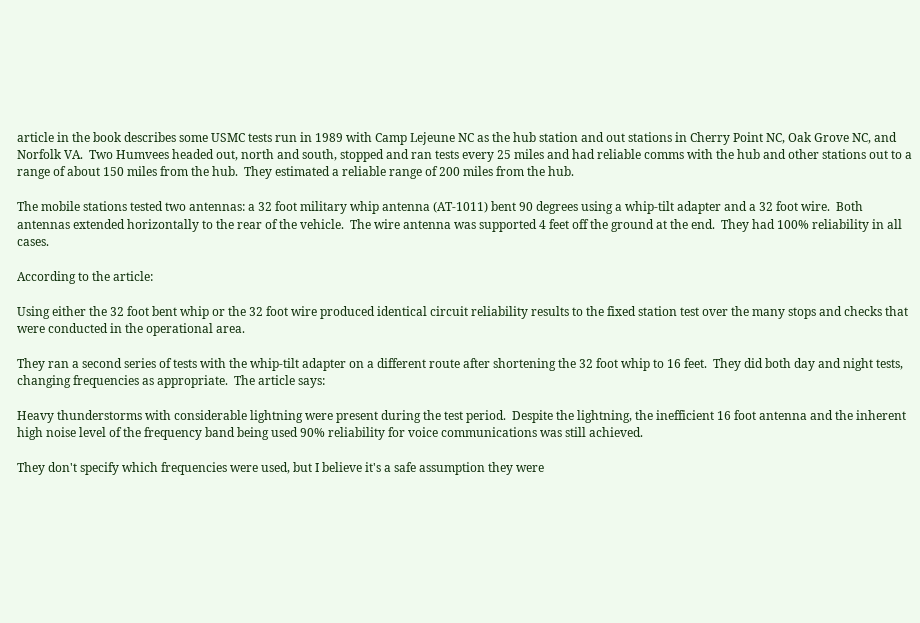article in the book describes some USMC tests run in 1989 with Camp Lejeune NC as the hub station and out stations in Cherry Point NC, Oak Grove NC, and Norfolk VA.  Two Humvees headed out, north and south, stopped and ran tests every 25 miles and had reliable comms with the hub and other stations out to a range of about 150 miles from the hub.  They estimated a reliable range of 200 miles from the hub.

The mobile stations tested two antennas: a 32 foot military whip antenna (AT-1011) bent 90 degrees using a whip-tilt adapter and a 32 foot wire.  Both antennas extended horizontally to the rear of the vehicle.  The wire antenna was supported 4 feet off the ground at the end.  They had 100% reliability in all cases.

According to the article:

Using either the 32 foot bent whip or the 32 foot wire produced identical circuit reliability results to the fixed station test over the many stops and checks that were conducted in the operational area.

They ran a second series of tests with the whip-tilt adapter on a different route after shortening the 32 foot whip to 16 feet.  They did both day and night tests, changing frequencies as appropriate.  The article says:

Heavy thunderstorms with considerable lightning were present during the test period.  Despite the lightning, the inefficient 16 foot antenna and the inherent high noise level of the frequency band being used 90% reliability for voice communications was still achieved.

They don't specify which frequencies were used, but I believe it's a safe assumption they were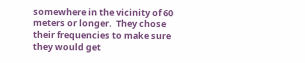somewhere in the vicinity of 60 meters or longer.  They chose their frequencies to make sure they would get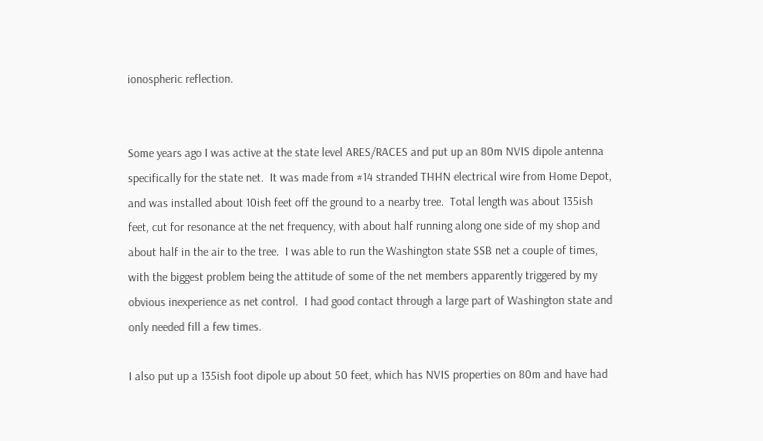ionospheric reflection.


Some years ago I was active at the state level ARES/RACES and put up an 80m NVIS dipole antenna specifically for the state net.  It was made from #14 stranded THHN electrical wire from Home Depot, and was installed about 10ish feet off the ground to a nearby tree.  Total length was about 135ish feet, cut for resonance at the net frequency, with about half running along one side of my shop and about half in the air to the tree.  I was able to run the Washington state SSB net a couple of times, with the biggest problem being the attitude of some of the net members apparently triggered by my obvious inexperience as net control.  I had good contact through a large part of Washington state and only needed fill a few times.

I also put up a 135ish foot dipole up about 50 feet, which has NVIS properties on 80m and have had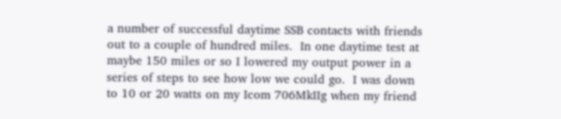a number of successful daytime SSB contacts with friends out to a couple of hundred miles.  In one daytime test at maybe 150 miles or so I lowered my output power in a series of steps to see how low we could go.  I was down to 10 or 20 watts on my Icom 706MkIIg when my friend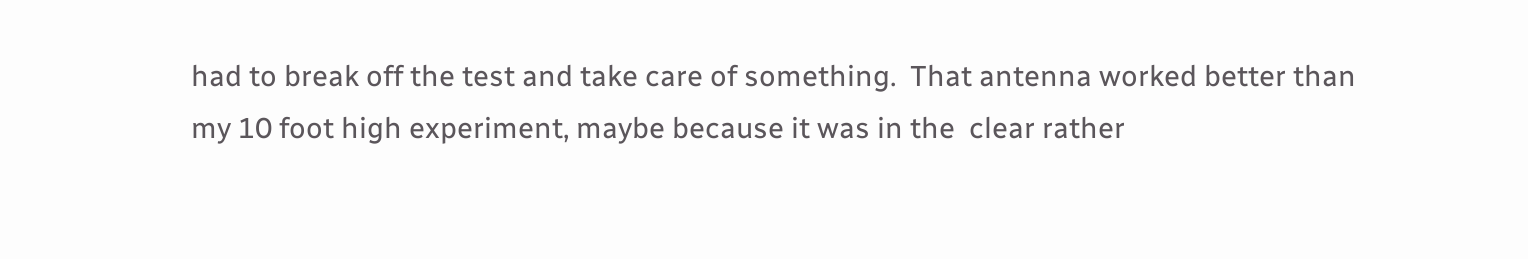had to break off the test and take care of something.  That antenna worked better than my 10 foot high experiment, maybe because it was in the  clear rather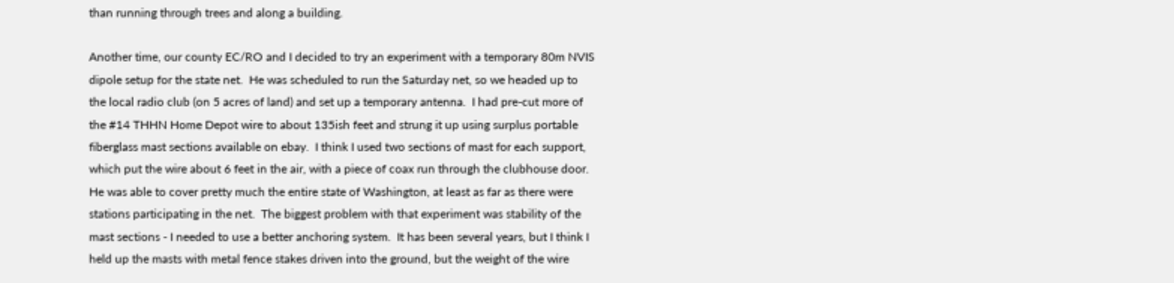than running through trees and along a building.

Another time, our county EC/RO and I decided to try an experiment with a temporary 80m NVIS dipole setup for the state net.  He was scheduled to run the Saturday net, so we headed up to the local radio club (on 5 acres of land) and set up a temporary antenna.  I had pre-cut more of the #14 THHN Home Depot wire to about 135ish feet and strung it up using surplus portable fiberglass mast sections available on ebay.  I think I used two sections of mast for each support, which put the wire about 6 feet in the air, with a piece of coax run through the clubhouse door.  He was able to cover pretty much the entire state of Washington, at least as far as there were stations participating in the net.  The biggest problem with that experiment was stability of the mast sections - I needed to use a better anchoring system.  It has been several years, but I think I held up the masts with metal fence stakes driven into the ground, but the weight of the wire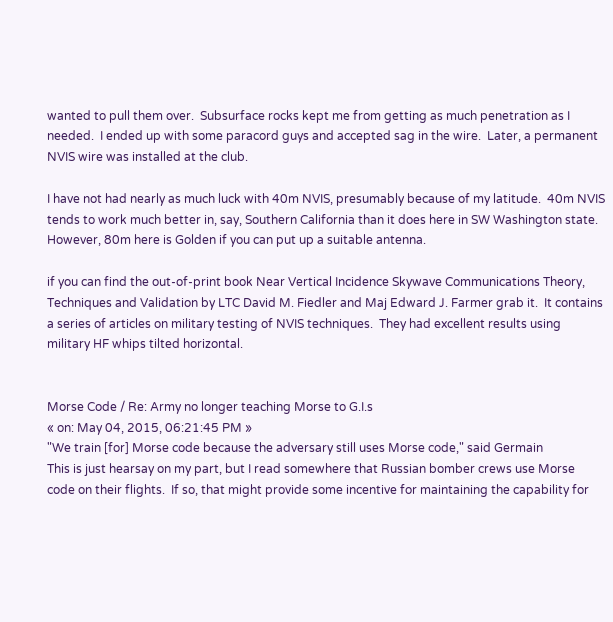wanted to pull them over.  Subsurface rocks kept me from getting as much penetration as I needed.  I ended up with some paracord guys and accepted sag in the wire.  Later, a permanent NVIS wire was installed at the club.

I have not had nearly as much luck with 40m NVIS, presumably because of my latitude.  40m NVIS tends to work much better in, say, Southern California than it does here in SW Washington state.  However, 80m here is Golden if you can put up a suitable antenna.

if you can find the out-of-print book Near Vertical Incidence Skywave Communications Theory, Techniques and Validation by LTC David M. Fiedler and Maj Edward J. Farmer grab it.  It contains a series of articles on military testing of NVIS techniques.  They had excellent results using military HF whips tilted horizontal.


Morse Code / Re: Army no longer teaching Morse to G.I.s
« on: May 04, 2015, 06:21:45 PM »
"We train [for] Morse code because the adversary still uses Morse code," said Germain
This is just hearsay on my part, but I read somewhere that Russian bomber crews use Morse code on their flights.  If so, that might provide some incentive for maintaining the capability for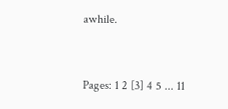awhile.


Pages: 1 2 [3] 4 5 ... 11